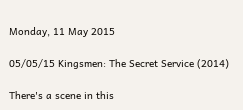Monday, 11 May 2015

05/05/15 Kingsmen: The Secret Service (2014)

There's a scene in this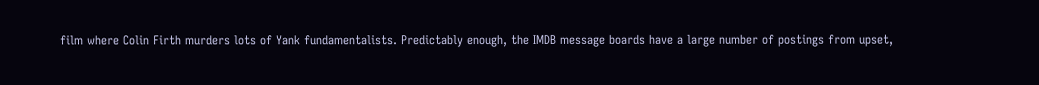film where Colin Firth murders lots of Yank fundamentalists. Predictably enough, the IMDB message boards have a large number of postings from upset,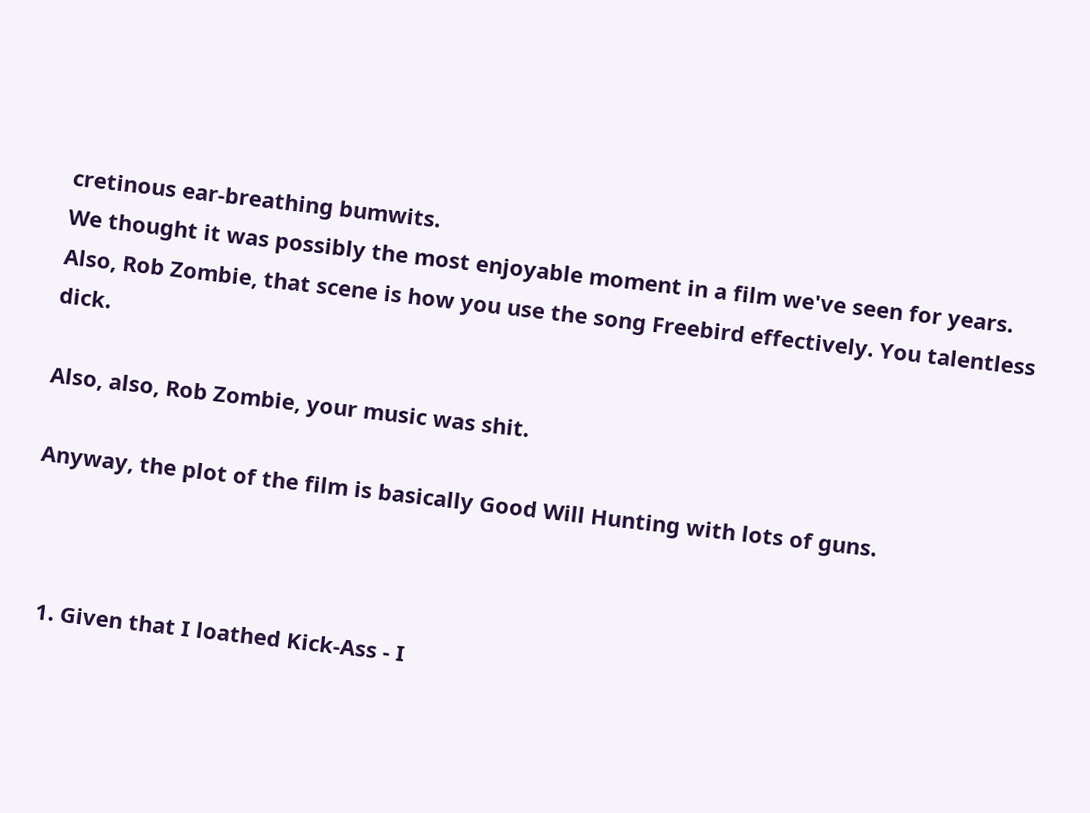cretinous ear-breathing bumwits.
We thought it was possibly the most enjoyable moment in a film we've seen for years.
Also, Rob Zombie, that scene is how you use the song Freebird effectively. You talentless dick.

Also, also, Rob Zombie, your music was shit.

Anyway, the plot of the film is basically Good Will Hunting with lots of guns.



  1. Given that I loathed Kick-Ass - I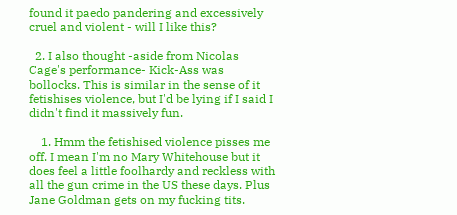found it paedo pandering and excessively cruel and violent - will I like this?

  2. I also thought -aside from Nicolas Cage's performance- Kick-Ass was bollocks. This is similar in the sense of it fetishises violence, but I'd be lying if I said I didn't find it massively fun.

    1. Hmm the fetishised violence pisses me off. I mean I'm no Mary Whitehouse but it does feel a little foolhardy and reckless with all the gun crime in the US these days. Plus Jane Goldman gets on my fucking tits.